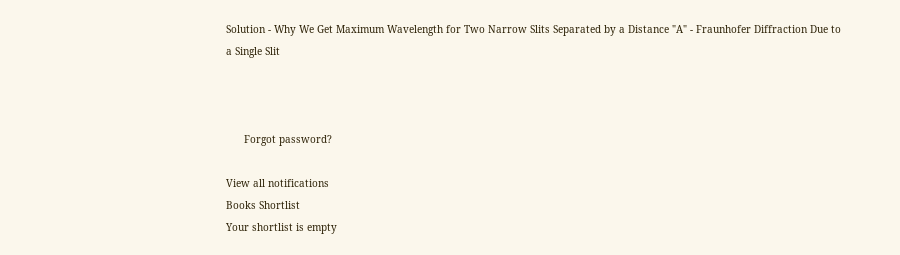Solution - Why We Get Maximum Wavelength for Two Narrow Slits Separated by a Distance "A" - Fraunhofer Diffraction Due to a Single Slit



      Forgot password?

View all notifications
Books Shortlist
Your shortlist is empty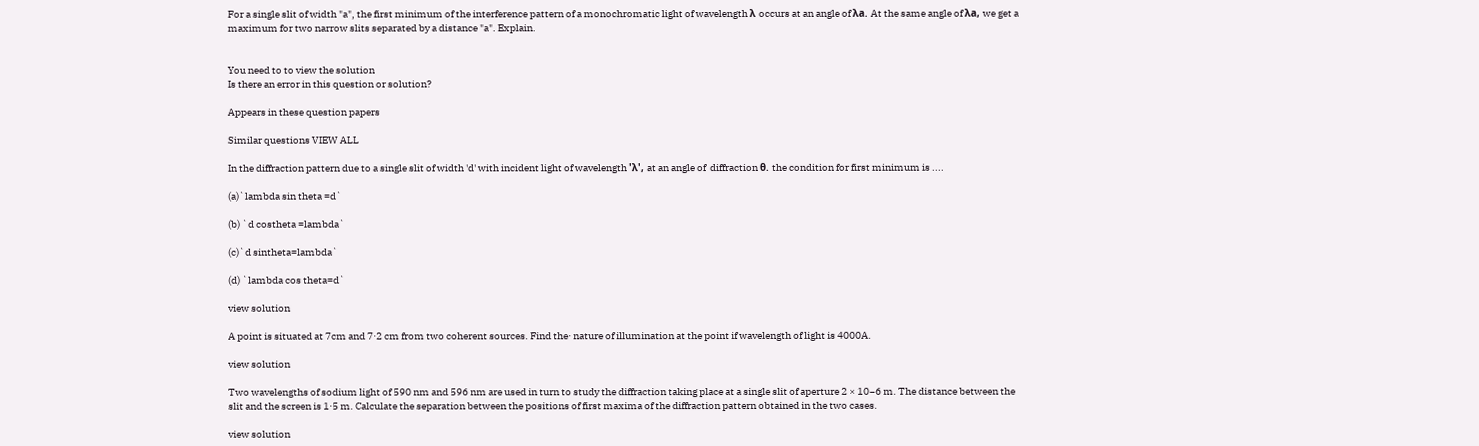For a single slit of width "a", the first minimum of the interference pattern of a monochromatic light of wavelength λ occurs at an angle of λa. At the same angle of λa, we get a maximum for two narrow slits separated by a distance "a". Explain.


You need to to view the solution
Is there an error in this question or solution?

Appears in these question papers

Similar questions VIEW ALL

In the diffraction pattern due to a single slit of width 'd' with incident light of wavelength 'λ', at an angle of  diffraction θ. the condition for first minimum is ....

(a)`lambda sin theta =d`

(b) `d costheta =lambda`

(c)`d sintheta=lambda`

(d) `lambda cos theta=d`

view solution

A point is situated at 7cm and 7·2 cm from two coherent sources. Find the· nature of illumination at the point if wavelength of light is 4000A.

view solution

Two wavelengths of sodium light of 590 nm and 596 nm are used in turn to study the diffraction taking place at a single slit of aperture 2 × 10−6 m. The distance between the slit and the screen is 1·5 m. Calculate the separation between the positions of first maxima of the diffraction pattern obtained in the two cases.

view solution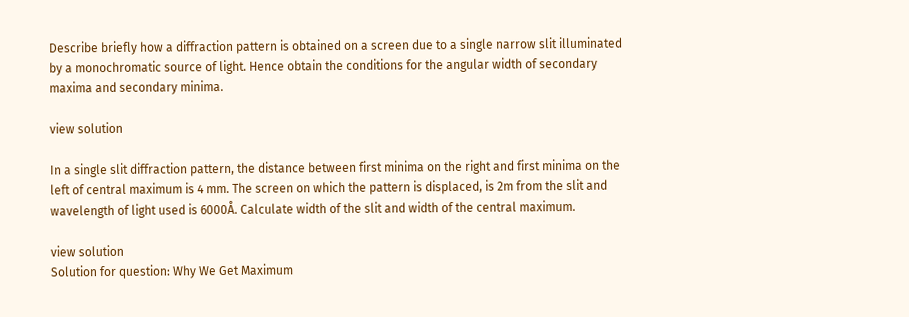Describe briefly how a diffraction pattern is obtained on a screen due to a single narrow slit illuminated by a monochromatic source of light. Hence obtain the conditions for the angular width of secondary maxima and secondary minima.

view solution

In a single slit diffraction pattern, the distance between first minima on the right and first minima on the left of central maximum is 4 mm. The screen on which the pattern is displaced, is 2m from the slit and wavelength of light used is 6000Å. Calculate width of the slit and width of the central maximum.

view solution
Solution for question: Why We Get Maximum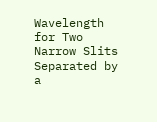Wavelength for Two Narrow Slits Separated by a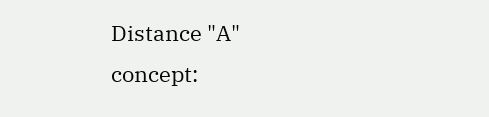Distance "A" concept: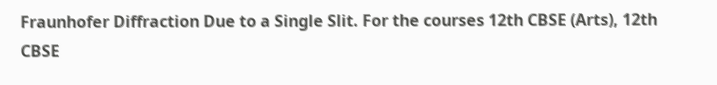Fraunhofer Diffraction Due to a Single Slit. For the courses 12th CBSE (Arts), 12th CBSE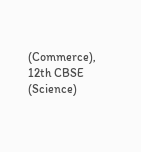(Commerce), 12th CBSE (Science)